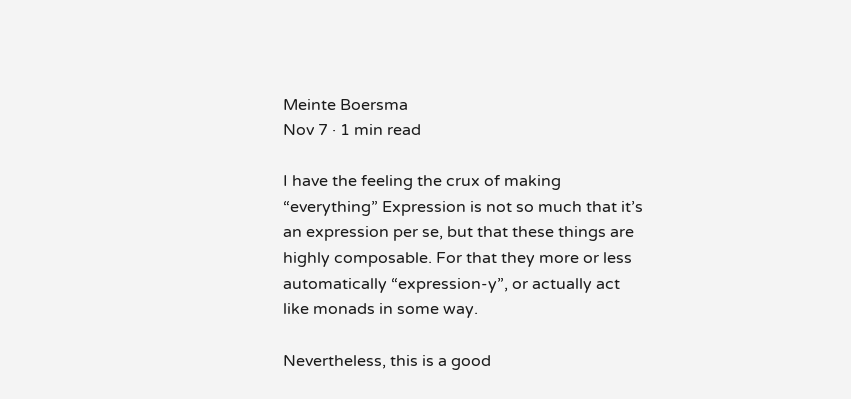Meinte Boersma
Nov 7 · 1 min read

I have the feeling the crux of making “everything” Expression is not so much that it’s an expression per se, but that these things are highly composable. For that they more or less automatically “expression-y”, or actually act like monads in some way.

Nevertheless, this is a good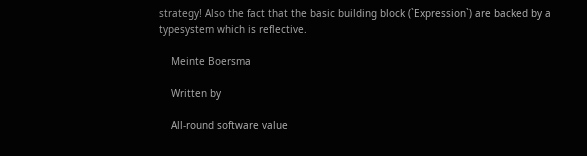strategy! Also the fact that the basic building block (`Expression`) are backed by a typesystem which is reflective.

    Meinte Boersma

    Written by

    All-round software value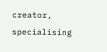creator, specialising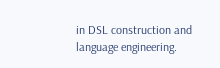in DSL construction and language engineering.